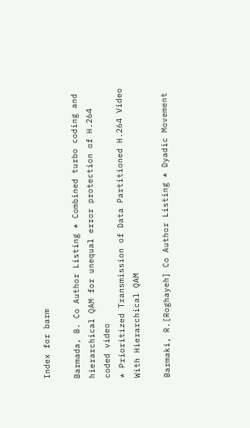Index for barm

Barmada, B. Co Author Listing * Combined turbo coding and hierarchical QAM for unequal error protection of H.264 coded video
* Prioritized Transmission of Data Partitioned H.264 Video With Hierarchical QAM

Barmaki, R.[Roghayeh] Co Author Listing * Dyadic Movement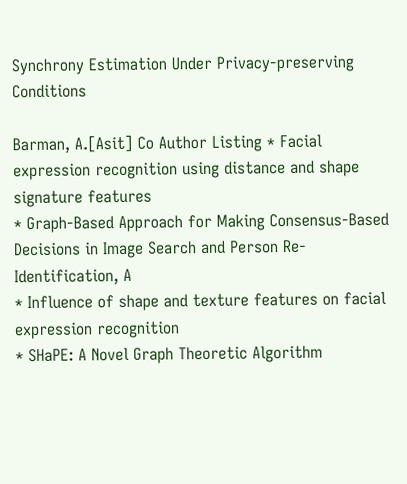Synchrony Estimation Under Privacy-preserving Conditions

Barman, A.[Asit] Co Author Listing * Facial expression recognition using distance and shape signature features
* Graph-Based Approach for Making Consensus-Based Decisions in Image Search and Person Re-Identification, A
* Influence of shape and texture features on facial expression recognition
* SHaPE: A Novel Graph Theoretic Algorithm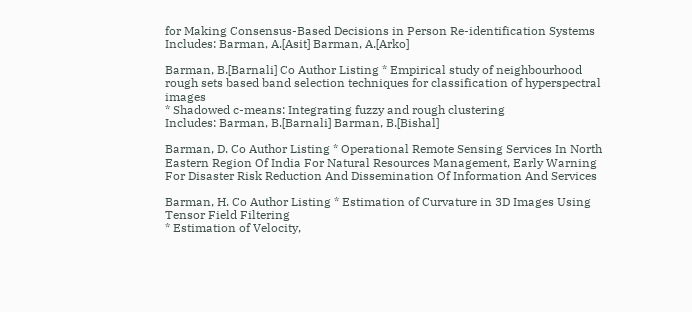for Making Consensus-Based Decisions in Person Re-identification Systems
Includes: Barman, A.[Asit] Barman, A.[Arko]

Barman, B.[Barnali] Co Author Listing * Empirical study of neighbourhood rough sets based band selection techniques for classification of hyperspectral images
* Shadowed c-means: Integrating fuzzy and rough clustering
Includes: Barman, B.[Barnali] Barman, B.[Bishal]

Barman, D. Co Author Listing * Operational Remote Sensing Services In North Eastern Region Of India For Natural Resources Management, Early Warning For Disaster Risk Reduction And Dissemination Of Information And Services

Barman, H. Co Author Listing * Estimation of Curvature in 3D Images Using Tensor Field Filtering
* Estimation of Velocity,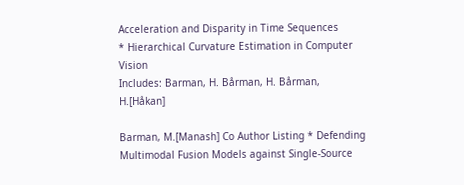Acceleration and Disparity in Time Sequences
* Hierarchical Curvature Estimation in Computer Vision
Includes: Barman, H. Bårman, H. Bårman, H.[Håkan]

Barman, M.[Manash] Co Author Listing * Defending Multimodal Fusion Models against Single-Source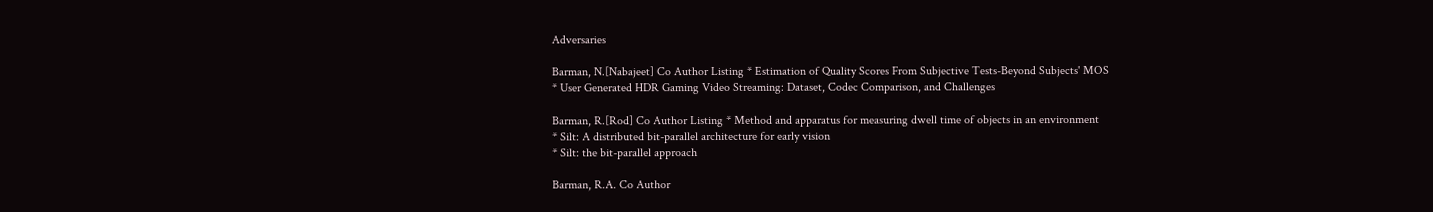Adversaries

Barman, N.[Nabajeet] Co Author Listing * Estimation of Quality Scores From Subjective Tests-Beyond Subjects' MOS
* User Generated HDR Gaming Video Streaming: Dataset, Codec Comparison, and Challenges

Barman, R.[Rod] Co Author Listing * Method and apparatus for measuring dwell time of objects in an environment
* Silt: A distributed bit-parallel architecture for early vision
* Silt: the bit-parallel approach

Barman, R.A. Co Author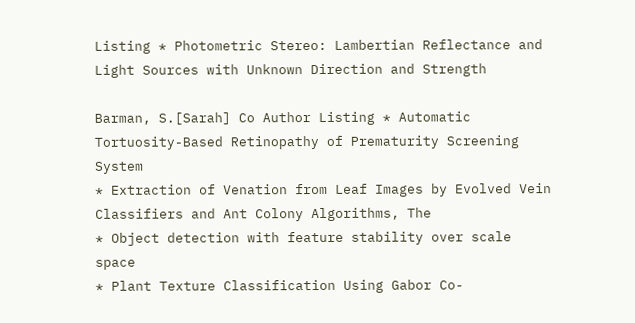Listing * Photometric Stereo: Lambertian Reflectance and Light Sources with Unknown Direction and Strength

Barman, S.[Sarah] Co Author Listing * Automatic Tortuosity-Based Retinopathy of Prematurity Screening System
* Extraction of Venation from Leaf Images by Evolved Vein Classifiers and Ant Colony Algorithms, The
* Object detection with feature stability over scale space
* Plant Texture Classification Using Gabor Co-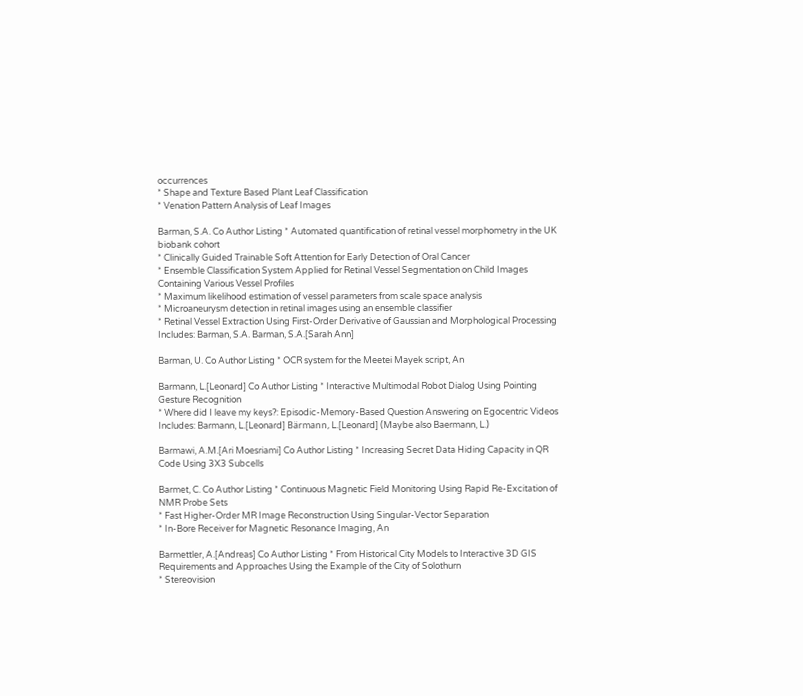occurrences
* Shape and Texture Based Plant Leaf Classification
* Venation Pattern Analysis of Leaf Images

Barman, S.A. Co Author Listing * Automated quantification of retinal vessel morphometry in the UK biobank cohort
* Clinically Guided Trainable Soft Attention for Early Detection of Oral Cancer
* Ensemble Classification System Applied for Retinal Vessel Segmentation on Child Images Containing Various Vessel Profiles
* Maximum likelihood estimation of vessel parameters from scale space analysis
* Microaneurysm detection in retinal images using an ensemble classifier
* Retinal Vessel Extraction Using First-Order Derivative of Gaussian and Morphological Processing
Includes: Barman, S.A. Barman, S.A.[Sarah Ann]

Barman, U. Co Author Listing * OCR system for the Meetei Mayek script, An

Barmann, L.[Leonard] Co Author Listing * Interactive Multimodal Robot Dialog Using Pointing Gesture Recognition
* Where did I leave my keys?: Episodic-Memory-Based Question Answering on Egocentric Videos
Includes: Barmann, L.[Leonard] Bärmann, L.[Leonard] (Maybe also Baermann, L.)

Barmawi, A.M.[Ari Moesriami] Co Author Listing * Increasing Secret Data Hiding Capacity in QR Code Using 3X3 Subcells

Barmet, C. Co Author Listing * Continuous Magnetic Field Monitoring Using Rapid Re-Excitation of NMR Probe Sets
* Fast Higher-Order MR Image Reconstruction Using Singular-Vector Separation
* In-Bore Receiver for Magnetic Resonance Imaging, An

Barmettler, A.[Andreas] Co Author Listing * From Historical City Models to Interactive 3D GIS Requirements and Approaches Using the Example of the City of Solothurn
* Stereovision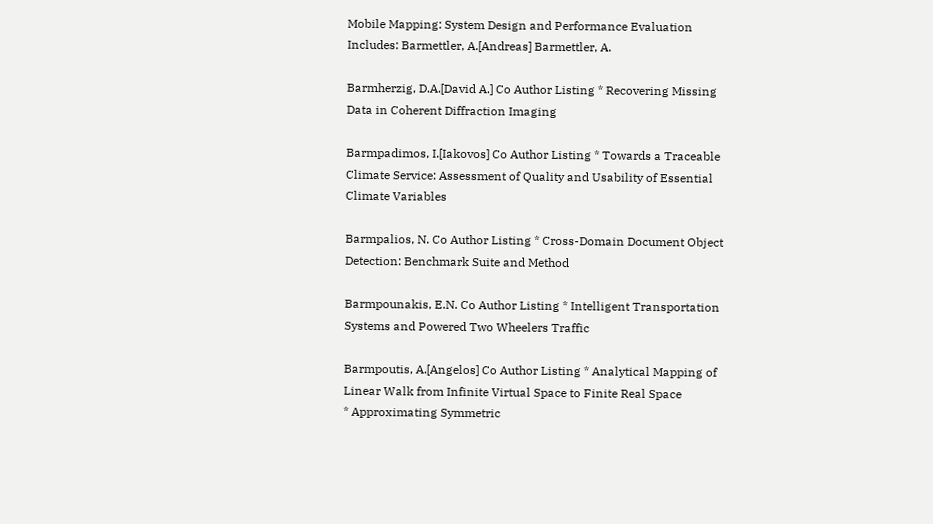Mobile Mapping: System Design and Performance Evaluation
Includes: Barmettler, A.[Andreas] Barmettler, A.

Barmherzig, D.A.[David A.] Co Author Listing * Recovering Missing Data in Coherent Diffraction Imaging

Barmpadimos, I.[Iakovos] Co Author Listing * Towards a Traceable Climate Service: Assessment of Quality and Usability of Essential Climate Variables

Barmpalios, N. Co Author Listing * Cross-Domain Document Object Detection: Benchmark Suite and Method

Barmpounakis, E.N. Co Author Listing * Intelligent Transportation Systems and Powered Two Wheelers Traffic

Barmpoutis, A.[Angelos] Co Author Listing * Analytical Mapping of Linear Walk from Infinite Virtual Space to Finite Real Space
* Approximating Symmetric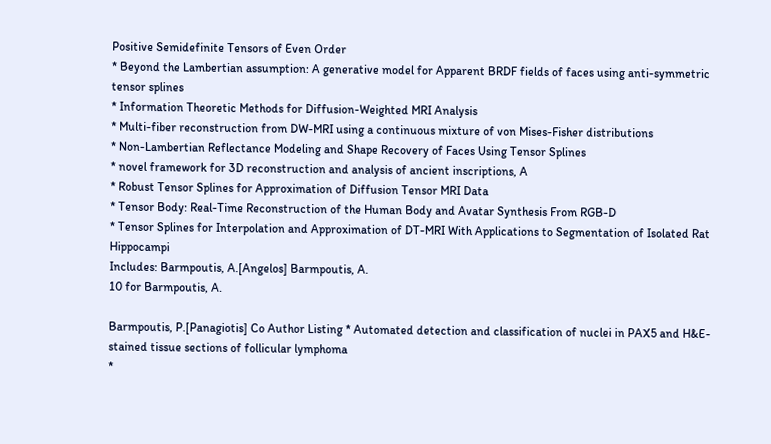Positive Semidefinite Tensors of Even Order
* Beyond the Lambertian assumption: A generative model for Apparent BRDF fields of faces using anti-symmetric tensor splines
* Information Theoretic Methods for Diffusion-Weighted MRI Analysis
* Multi-fiber reconstruction from DW-MRI using a continuous mixture of von Mises-Fisher distributions
* Non-Lambertian Reflectance Modeling and Shape Recovery of Faces Using Tensor Splines
* novel framework for 3D reconstruction and analysis of ancient inscriptions, A
* Robust Tensor Splines for Approximation of Diffusion Tensor MRI Data
* Tensor Body: Real-Time Reconstruction of the Human Body and Avatar Synthesis From RGB-D
* Tensor Splines for Interpolation and Approximation of DT-MRI With Applications to Segmentation of Isolated Rat Hippocampi
Includes: Barmpoutis, A.[Angelos] Barmpoutis, A.
10 for Barmpoutis, A.

Barmpoutis, P.[Panagiotis] Co Author Listing * Automated detection and classification of nuclei in PAX5 and H&E-stained tissue sections of follicular lymphoma
*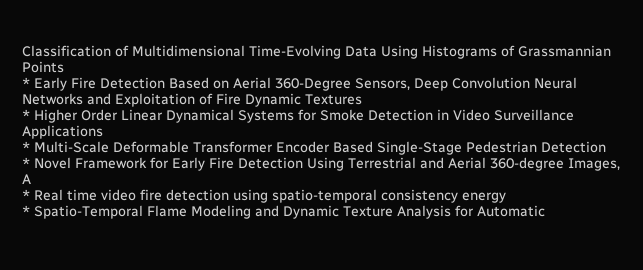Classification of Multidimensional Time-Evolving Data Using Histograms of Grassmannian Points
* Early Fire Detection Based on Aerial 360-Degree Sensors, Deep Convolution Neural Networks and Exploitation of Fire Dynamic Textures
* Higher Order Linear Dynamical Systems for Smoke Detection in Video Surveillance Applications
* Multi-Scale Deformable Transformer Encoder Based Single-Stage Pedestrian Detection
* Novel Framework for Early Fire Detection Using Terrestrial and Aerial 360-degree Images, A
* Real time video fire detection using spatio-temporal consistency energy
* Spatio-Temporal Flame Modeling and Dynamic Texture Analysis for Automatic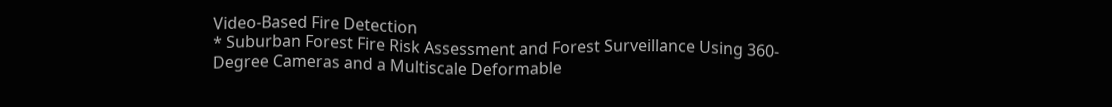Video-Based Fire Detection
* Suburban Forest Fire Risk Assessment and Forest Surveillance Using 360-Degree Cameras and a Multiscale Deformable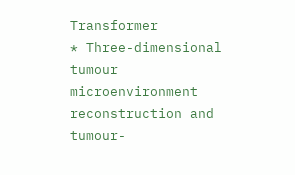Transformer
* Three-dimensional tumour microenvironment reconstruction and tumour-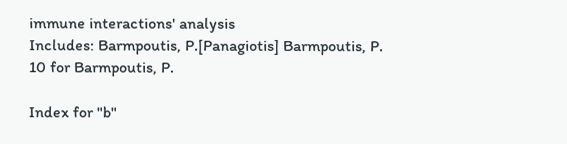immune interactions' analysis
Includes: Barmpoutis, P.[Panagiotis] Barmpoutis, P.
10 for Barmpoutis, P.

Index for "b"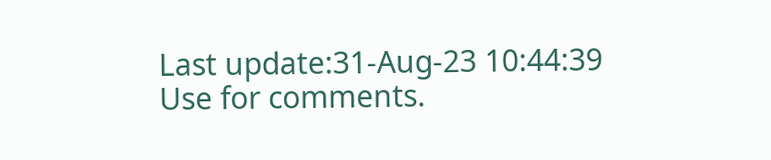Last update:31-Aug-23 10:44:39
Use for comments.